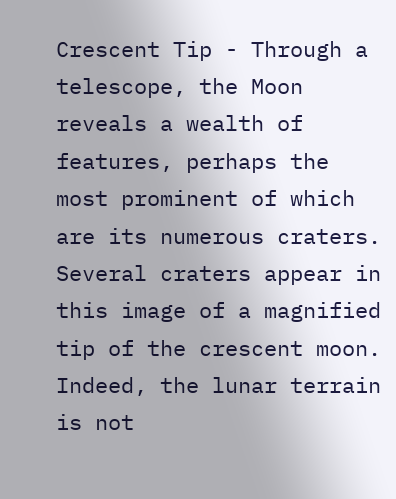Crescent Tip - Through a telescope, the Moon reveals a wealth of features, perhaps the most prominent of which are its numerous craters. Several craters appear in this image of a magnified tip of the crescent moon. Indeed, the lunar terrain is not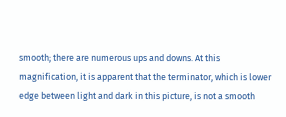smooth; there are numerous ups and downs. At this magnification, it is apparent that the terminator, which is lower edge between light and dark in this picture, is not a smooth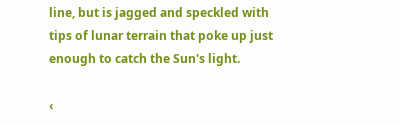line, but is jagged and speckled with tips of lunar terrain that poke up just enough to catch the Sun's light.

‹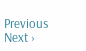Previous         Next ›